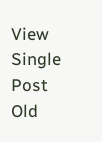View Single Post
Old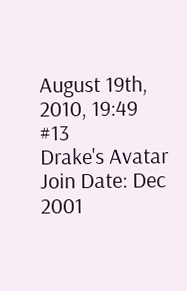August 19th, 2010, 19:49   #13
Drake's Avatar
Join Date: Dec 2001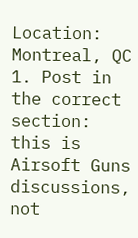Location: Montreal, QC
1. Post in the correct section: this is Airsoft Guns discussions, not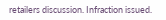retailers discussion. Infraction issued.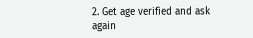2. Get age verified and ask again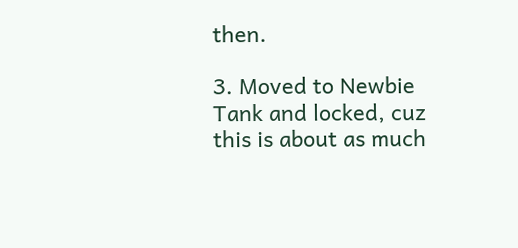then.

3. Moved to Newbie Tank and locked, cuz this is about as much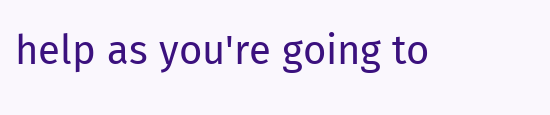help as you're going to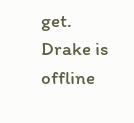get.
Drake is offline